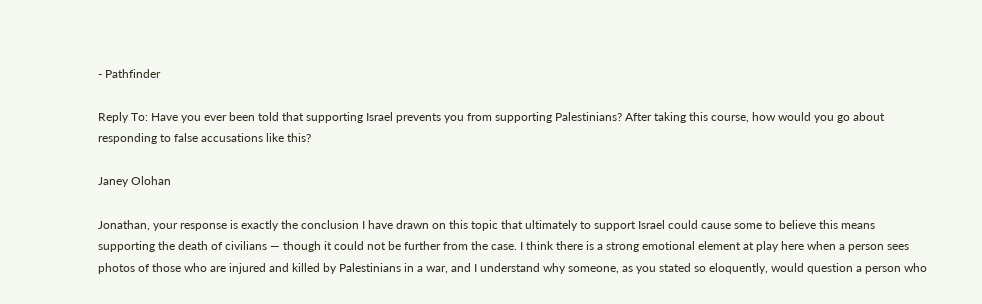- Pathfinder

Reply To: Have you ever been told that supporting Israel prevents you from supporting Palestinians? After taking this course, how would you go about responding to false accusations like this?

Janey Olohan

Jonathan, your response is exactly the conclusion I have drawn on this topic that ultimately to support Israel could cause some to believe this means supporting the death of civilians — though it could not be further from the case. I think there is a strong emotional element at play here when a person sees photos of those who are injured and killed by Palestinians in a war, and I understand why someone, as you stated so eloquently, would question a person who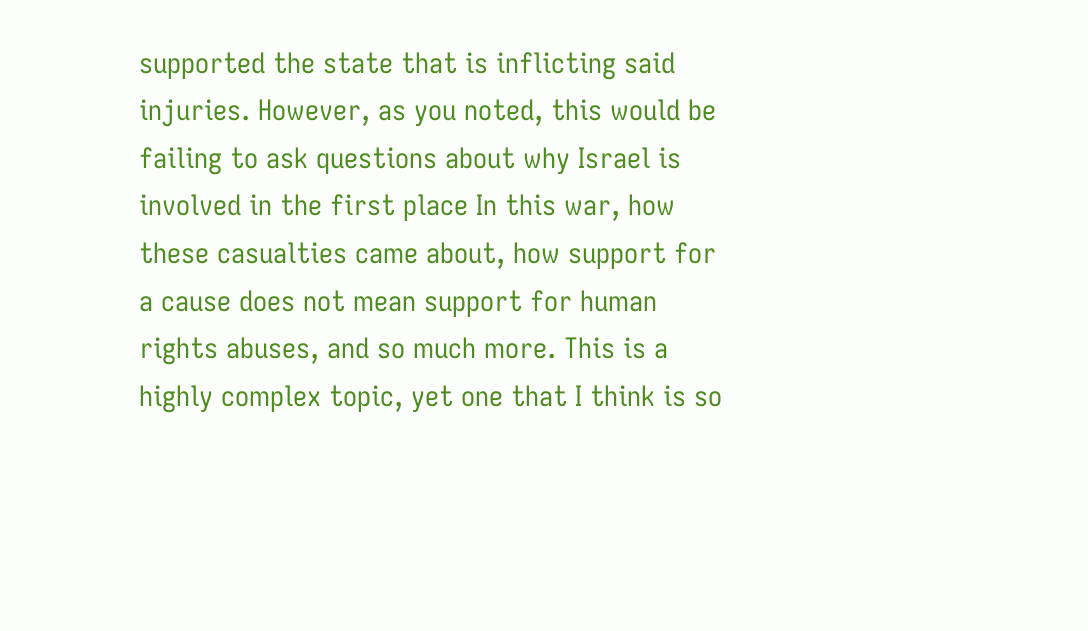supported the state that is inflicting said injuries. However, as you noted, this would be failing to ask questions about why Israel is involved in the first place In this war, how these casualties came about, how support for a cause does not mean support for human rights abuses, and so much more. This is a highly complex topic, yet one that I think is so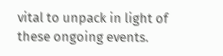vital to unpack in light of these ongoing events.